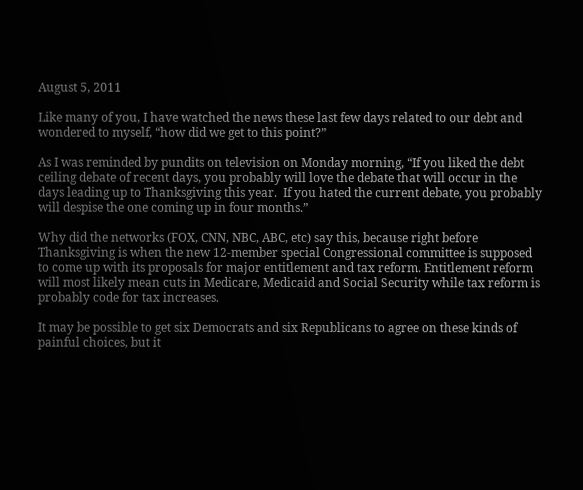August 5, 2011

Like many of you, I have watched the news these last few days related to our debt and wondered to myself, “how did we get to this point?”

As I was reminded by pundits on television on Monday morning, “If you liked the debt ceiling debate of recent days, you probably will love the debate that will occur in the days leading up to Thanksgiving this year.  If you hated the current debate, you probably will despise the one coming up in four months.”

Why did the networks (FOX, CNN, NBC, ABC, etc) say this, because right before Thanksgiving is when the new 12-member special Congressional committee is supposed to come up with its proposals for major entitlement and tax reform. Entitlement reform will most likely mean cuts in Medicare, Medicaid and Social Security while tax reform is probably code for tax increases.

It may be possible to get six Democrats and six Republicans to agree on these kinds of painful choices, but it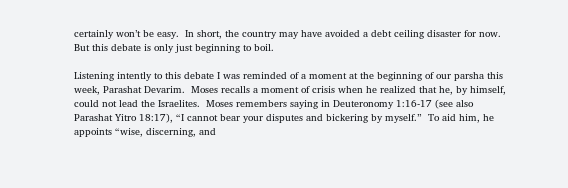certainly won’t be easy.  In short, the country may have avoided a debt ceiling disaster for now.  But this debate is only just beginning to boil.

Listening intently to this debate I was reminded of a moment at the beginning of our parsha this week, Parashat Devarim.  Moses recalls a moment of crisis when he realized that he, by himself, could not lead the Israelites.  Moses remembers saying in Deuteronomy 1:16-17 (see also Parashat Yitro 18:17), “I cannot bear your disputes and bickering by myself.”  To aid him, he appoints “wise, discerning, and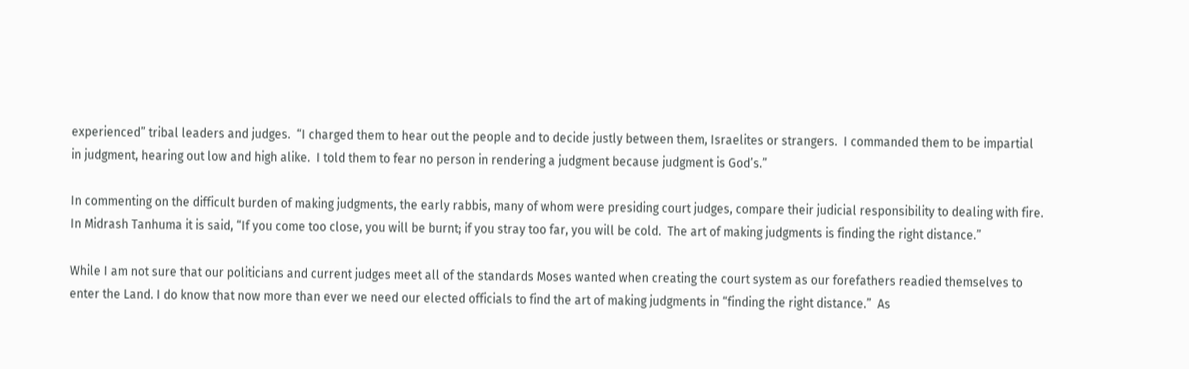experienced” tribal leaders and judges.  “I charged them to hear out the people and to decide justly between them, Israelites or strangers.  I commanded them to be impartial in judgment, hearing out low and high alike.  I told them to fear no person in rendering a judgment because judgment is God’s.”

In commenting on the difficult burden of making judgments, the early rabbis, many of whom were presiding court judges, compare their judicial responsibility to dealing with fire.  In Midrash Tanhuma it is said, “If you come too close, you will be burnt; if you stray too far, you will be cold.  The art of making judgments is finding the right distance.”

While I am not sure that our politicians and current judges meet all of the standards Moses wanted when creating the court system as our forefathers readied themselves to enter the Land. I do know that now more than ever we need our elected officials to find the art of making judgments in “finding the right distance.”  As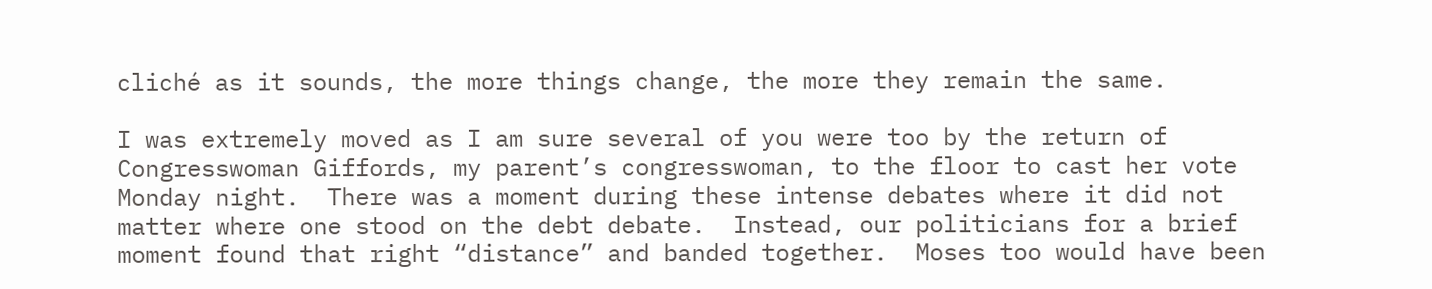cliché as it sounds, the more things change, the more they remain the same.

I was extremely moved as I am sure several of you were too by the return of Congresswoman Giffords, my parent’s congresswoman, to the floor to cast her vote Monday night.  There was a moment during these intense debates where it did not matter where one stood on the debt debate.  Instead, our politicians for a brief moment found that right “distance” and banded together.  Moses too would have been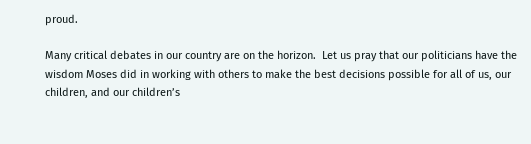proud.

Many critical debates in our country are on the horizon.  Let us pray that our politicians have the wisdom Moses did in working with others to make the best decisions possible for all of us, our children, and our children’s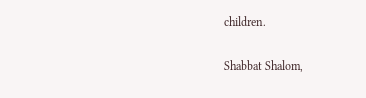children.

Shabbat Shalom,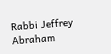Rabbi Jeffrey Abraham